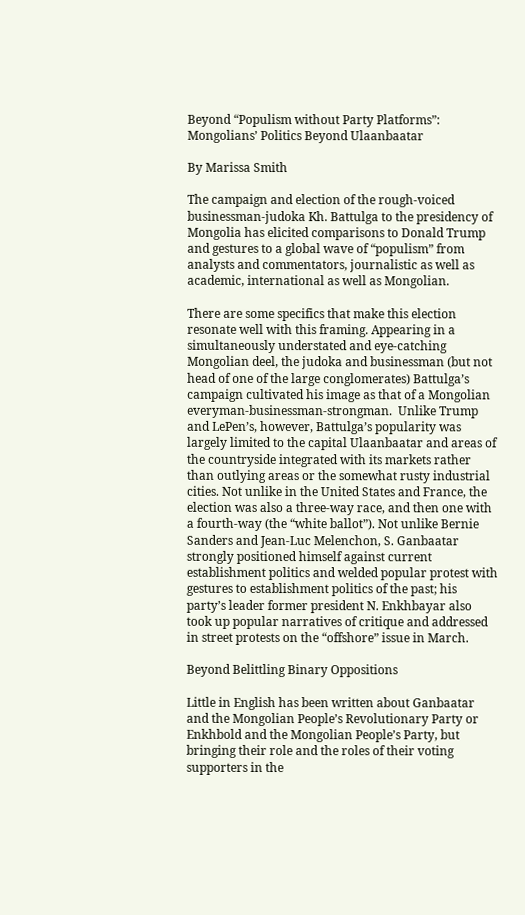Beyond “Populism without Party Platforms”: Mongolians’ Politics Beyond Ulaanbaatar

By Marissa Smith

The campaign and election of the rough-voiced businessman-judoka Kh. Battulga to the presidency of Mongolia has elicited comparisons to Donald Trump and gestures to a global wave of “populism” from analysts and commentators, journalistic as well as academic, international as well as Mongolian.

There are some specifics that make this election resonate well with this framing. Appearing in a simultaneously understated and eye-catching Mongolian deel, the judoka and businessman (but not head of one of the large conglomerates) Battulga’s campaign cultivated his image as that of a Mongolian everyman-businessman-strongman.  Unlike Trump and LePen’s, however, Battulga’s popularity was largely limited to the capital Ulaanbaatar and areas of the countryside integrated with its markets rather than outlying areas or the somewhat rusty industrial cities. Not unlike in the United States and France, the election was also a three-way race, and then one with a fourth-way (the “white ballot”). Not unlike Bernie Sanders and Jean-Luc Melenchon, S. Ganbaatar strongly positioned himself against current establishment politics and welded popular protest with gestures to establishment politics of the past; his party’s leader former president N. Enkhbayar also took up popular narratives of critique and addressed in street protests on the “offshore” issue in March.

Beyond Belittling Binary Oppositions

Little in English has been written about Ganbaatar and the Mongolian People’s Revolutionary Party or Enkhbold and the Mongolian People’s Party, but bringing their role and the roles of their voting supporters in the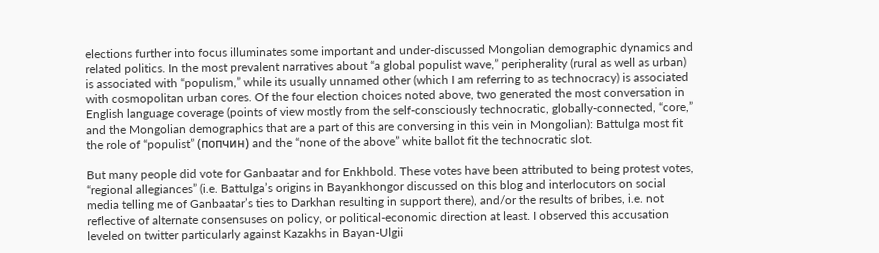elections further into focus illuminates some important and under-discussed Mongolian demographic dynamics and related politics. In the most prevalent narratives about “a global populist wave,” peripherality (rural as well as urban) is associated with “populism,” while its usually unnamed other (which I am referring to as technocracy) is associated with cosmopolitan urban cores. Of the four election choices noted above, two generated the most conversation in English language coverage (points of view mostly from the self-consciously technocratic, globally-connected, “core,” and the Mongolian demographics that are a part of this are conversing in this vein in Mongolian): Battulga most fit the role of “populist” (попчин) and the “none of the above” white ballot fit the technocratic slot.

But many people did vote for Ganbaatar and for Enkhbold. These votes have been attributed to being protest votes, “regional allegiances” (i.e. Battulga’s origins in Bayankhongor discussed on this blog and interlocutors on social media telling me of Ganbaatar’s ties to Darkhan resulting in support there), and/or the results of bribes, i.e. not reflective of alternate consensuses on policy, or political-economic direction at least. I observed this accusation leveled on twitter particularly against Kazakhs in Bayan-Ulgii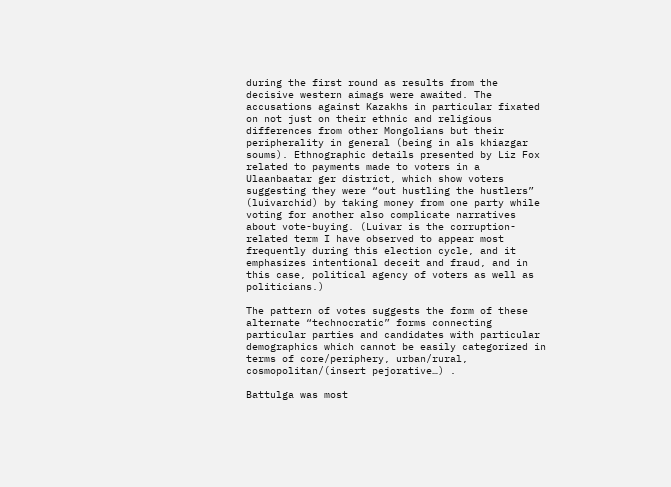during the first round as results from the decisive western aimags were awaited. The accusations against Kazakhs in particular fixated on not just on their ethnic and religious differences from other Mongolians but their peripherality in general (being in als khiazgar soums). Ethnographic details presented by Liz Fox related to payments made to voters in a Ulaanbaatar ger district, which show voters suggesting they were “out hustling the hustlers” (luivarchid) by taking money from one party while voting for another also complicate narratives about vote-buying. (Luivar is the corruption-related term I have observed to appear most frequently during this election cycle, and it emphasizes intentional deceit and fraud, and in this case, political agency of voters as well as politicians.)

The pattern of votes suggests the form of these alternate “technocratic” forms connecting particular parties and candidates with particular demographics which cannot be easily categorized in terms of core/periphery, urban/rural, cosmopolitan/(insert pejorative…) .

Battulga was most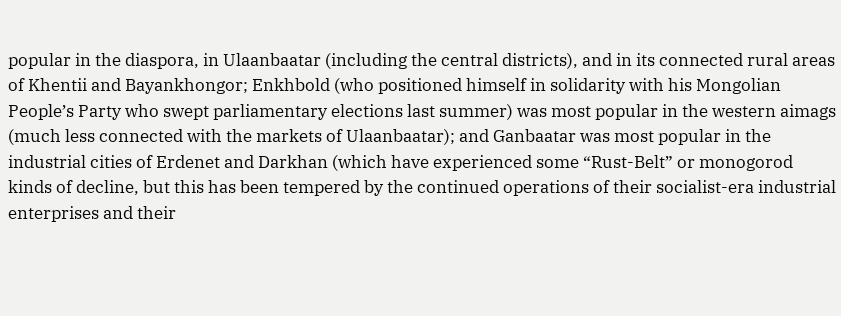popular in the diaspora, in Ulaanbaatar (including the central districts), and in its connected rural areas of Khentii and Bayankhongor; Enkhbold (who positioned himself in solidarity with his Mongolian People’s Party who swept parliamentary elections last summer) was most popular in the western aimags (much less connected with the markets of Ulaanbaatar); and Ganbaatar was most popular in the industrial cities of Erdenet and Darkhan (which have experienced some “Rust-Belt” or monogorod kinds of decline, but this has been tempered by the continued operations of their socialist-era industrial enterprises and their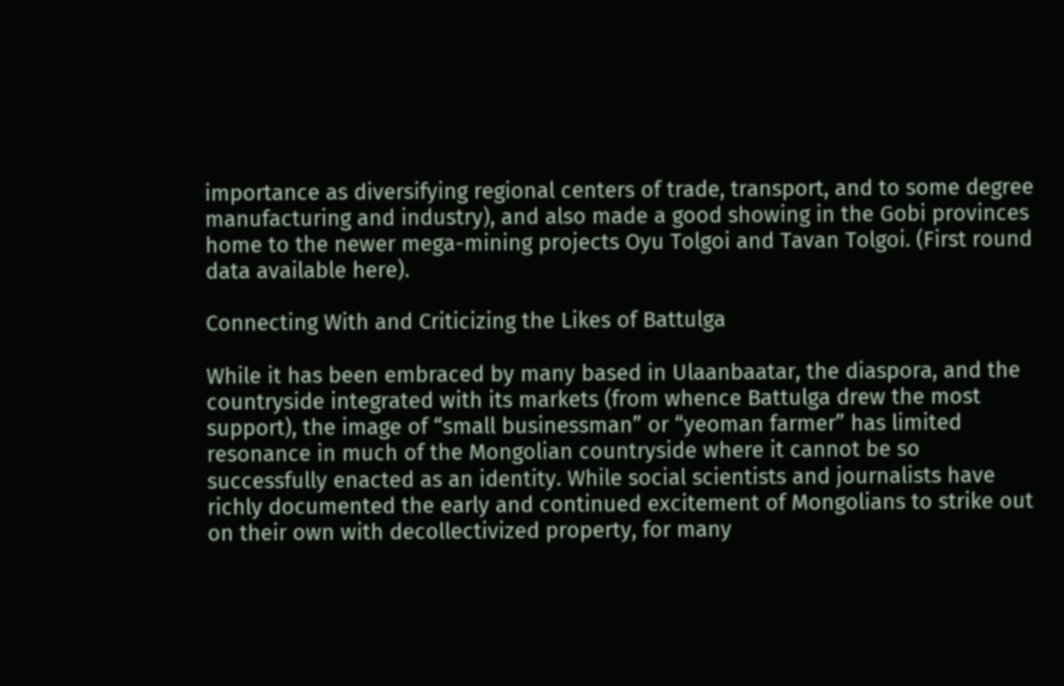importance as diversifying regional centers of trade, transport, and to some degree manufacturing and industry), and also made a good showing in the Gobi provinces home to the newer mega-mining projects Oyu Tolgoi and Tavan Tolgoi. (First round data available here).

Connecting With and Criticizing the Likes of Battulga

While it has been embraced by many based in Ulaanbaatar, the diaspora, and the countryside integrated with its markets (from whence Battulga drew the most support), the image of “small businessman” or “yeoman farmer” has limited resonance in much of the Mongolian countryside where it cannot be so successfully enacted as an identity. While social scientists and journalists have richly documented the early and continued excitement of Mongolians to strike out on their own with decollectivized property, for many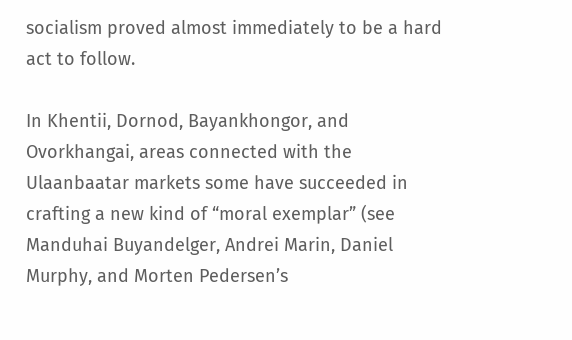socialism proved almost immediately to be a hard act to follow.

In Khentii, Dornod, Bayankhongor, and Ovorkhangai, areas connected with the Ulaanbaatar markets some have succeeded in crafting a new kind of “moral exemplar” (see Manduhai Buyandelger, Andrei Marin, Daniel Murphy, and Morten Pedersen’s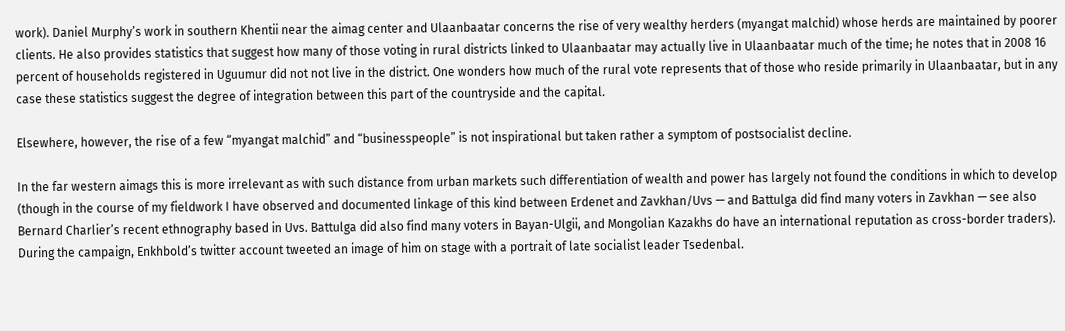work). Daniel Murphy’s work in southern Khentii near the aimag center and Ulaanbaatar concerns the rise of very wealthy herders (myangat malchid) whose herds are maintained by poorer clients. He also provides statistics that suggest how many of those voting in rural districts linked to Ulaanbaatar may actually live in Ulaanbaatar much of the time; he notes that in 2008 16 percent of households registered in Uguumur did not not live in the district. One wonders how much of the rural vote represents that of those who reside primarily in Ulaanbaatar, but in any case these statistics suggest the degree of integration between this part of the countryside and the capital.

Elsewhere, however, the rise of a few “myangat malchid” and “businesspeople” is not inspirational but taken rather a symptom of postsocialist decline.

In the far western aimags this is more irrelevant as with such distance from urban markets such differentiation of wealth and power has largely not found the conditions in which to develop (though in the course of my fieldwork I have observed and documented linkage of this kind between Erdenet and Zavkhan/Uvs — and Battulga did find many voters in Zavkhan — see also Bernard Charlier’s recent ethnography based in Uvs. Battulga did also find many voters in Bayan-Ulgii, and Mongolian Kazakhs do have an international reputation as cross-border traders). During the campaign, Enkhbold’s twitter account tweeted an image of him on stage with a portrait of late socialist leader Tsedenbal.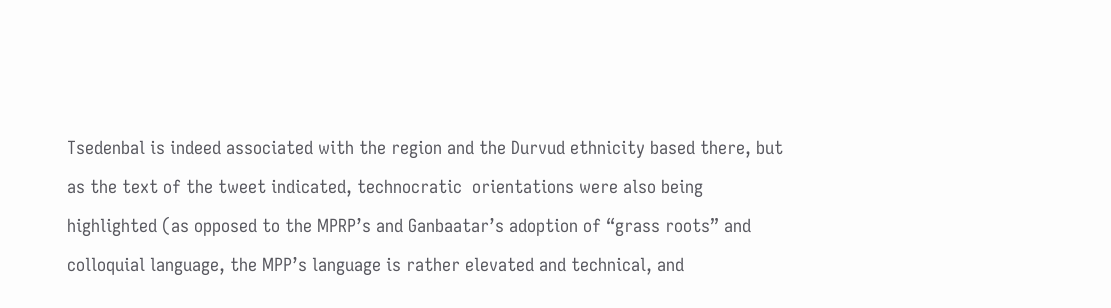Tsedenbal is indeed associated with the region and the Durvud ethnicity based there, but as the text of the tweet indicated, technocratic  orientations were also being highlighted (as opposed to the MPRP’s and Ganbaatar’s adoption of “grass roots” and colloquial language, the MPP’s language is rather elevated and technical, and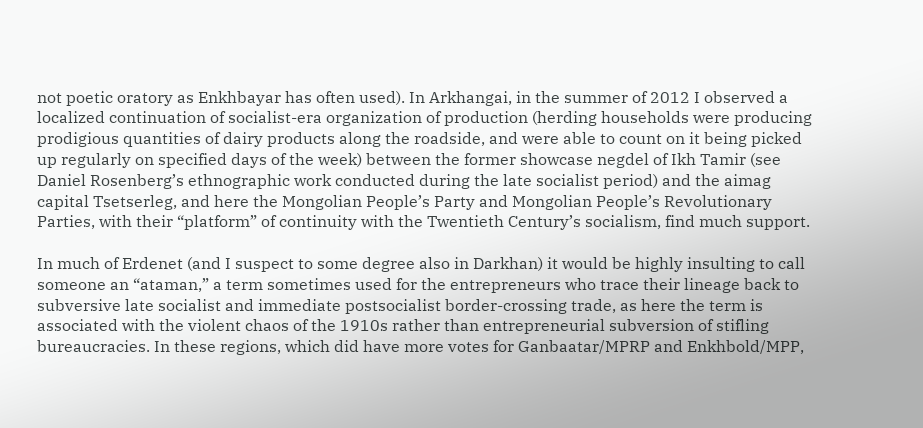not poetic oratory as Enkhbayar has often used). In Arkhangai, in the summer of 2012 I observed a localized continuation of socialist-era organization of production (herding households were producing prodigious quantities of dairy products along the roadside, and were able to count on it being picked up regularly on specified days of the week) between the former showcase negdel of Ikh Tamir (see Daniel Rosenberg’s ethnographic work conducted during the late socialist period) and the aimag capital Tsetserleg, and here the Mongolian People’s Party and Mongolian People’s Revolutionary Parties, with their “platform” of continuity with the Twentieth Century’s socialism, find much support.

In much of Erdenet (and I suspect to some degree also in Darkhan) it would be highly insulting to call someone an “ataman,” a term sometimes used for the entrepreneurs who trace their lineage back to subversive late socialist and immediate postsocialist border-crossing trade, as here the term is associated with the violent chaos of the 1910s rather than entrepreneurial subversion of stifling bureaucracies. In these regions, which did have more votes for Ganbaatar/MPRP and Enkhbold/MPP,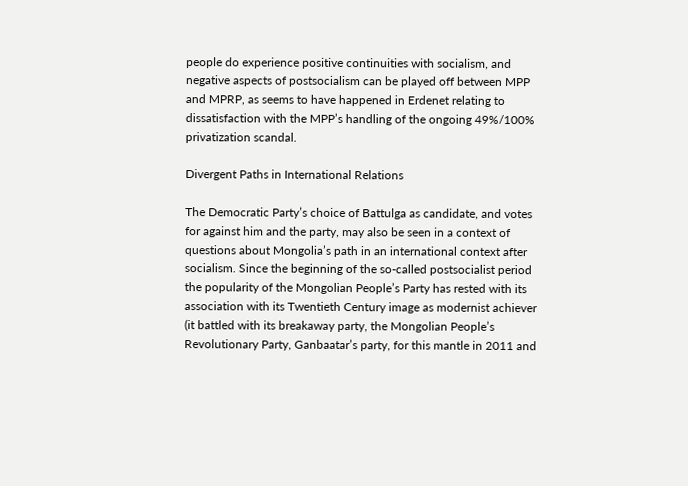people do experience positive continuities with socialism, and negative aspects of postsocialism can be played off between MPP and MPRP, as seems to have happened in Erdenet relating to dissatisfaction with the MPP’s handling of the ongoing 49%/100% privatization scandal.

Divergent Paths in International Relations

The Democratic Party’s choice of Battulga as candidate, and votes for against him and the party, may also be seen in a context of questions about Mongolia’s path in an international context after socialism. Since the beginning of the so-called postsocialist period the popularity of the Mongolian People’s Party has rested with its association with its Twentieth Century image as modernist achiever (it battled with its breakaway party, the Mongolian People’s Revolutionary Party, Ganbaatar’s party, for this mantle in 2011 and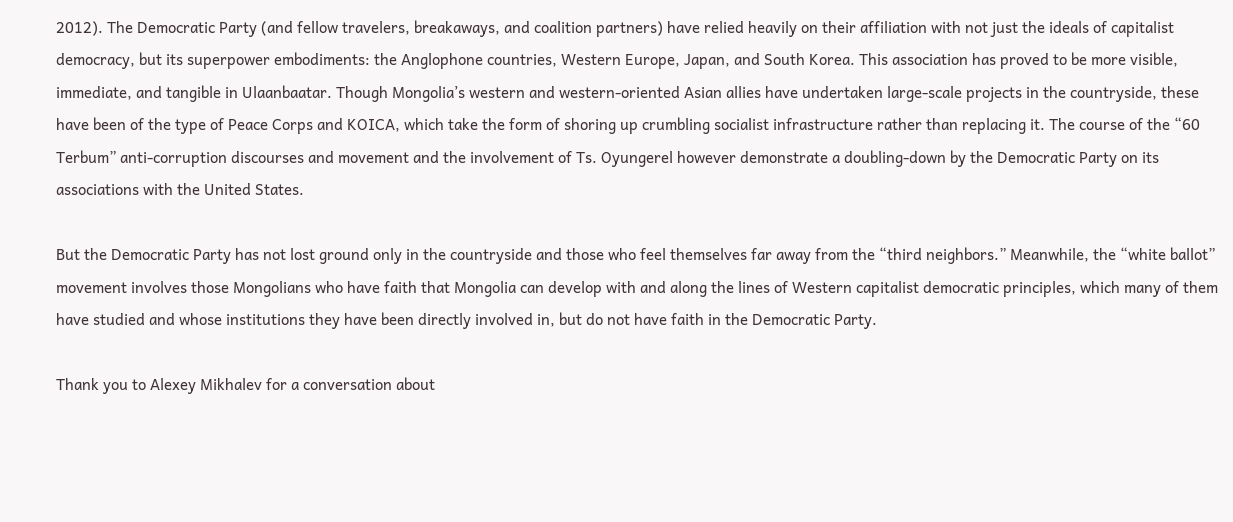2012). The Democratic Party (and fellow travelers, breakaways, and coalition partners) have relied heavily on their affiliation with not just the ideals of capitalist democracy, but its superpower embodiments: the Anglophone countries, Western Europe, Japan, and South Korea. This association has proved to be more visible, immediate, and tangible in Ulaanbaatar. Though Mongolia’s western and western-oriented Asian allies have undertaken large-scale projects in the countryside, these have been of the type of Peace Corps and KOICA, which take the form of shoring up crumbling socialist infrastructure rather than replacing it. The course of the “60 Terbum” anti-corruption discourses and movement and the involvement of Ts. Oyungerel however demonstrate a doubling-down by the Democratic Party on its associations with the United States.

But the Democratic Party has not lost ground only in the countryside and those who feel themselves far away from the “third neighbors.” Meanwhile, the “white ballot” movement involves those Mongolians who have faith that Mongolia can develop with and along the lines of Western capitalist democratic principles, which many of them have studied and whose institutions they have been directly involved in, but do not have faith in the Democratic Party.

Thank you to Alexey Mikhalev for a conversation about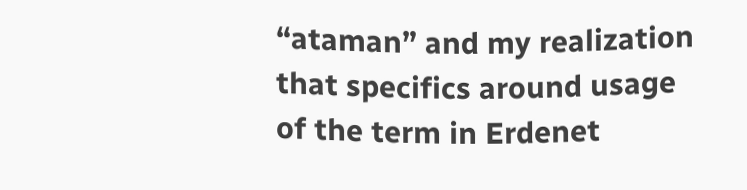“ataman” and my realization that specifics around usage of the term in Erdenet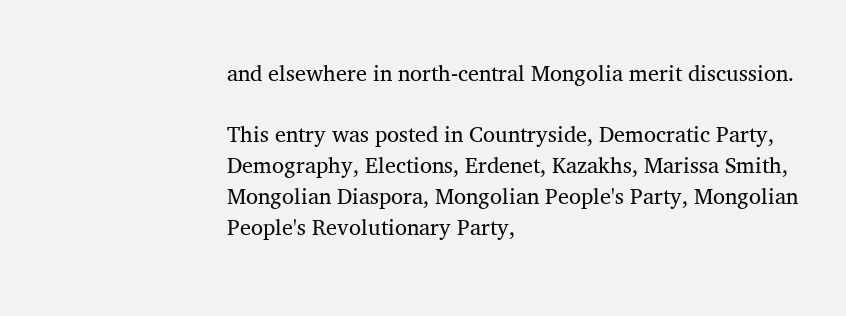and elsewhere in north-central Mongolia merit discussion.

This entry was posted in Countryside, Democratic Party, Demography, Elections, Erdenet, Kazakhs, Marissa Smith, Mongolian Diaspora, Mongolian People's Party, Mongolian People's Revolutionary Party,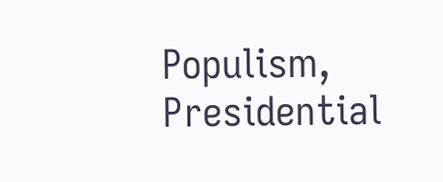Populism, Presidential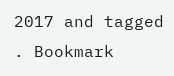2017 and tagged . Bookmark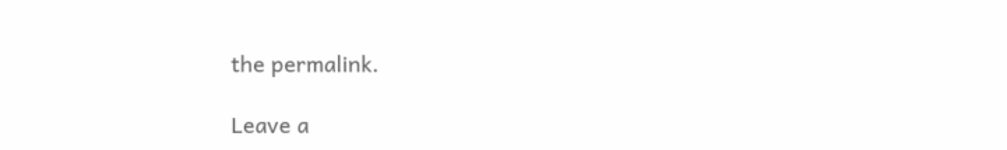the permalink.

Leave a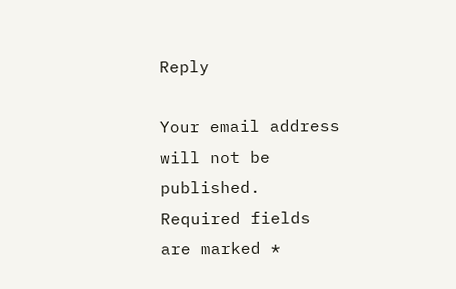Reply

Your email address will not be published. Required fields are marked *